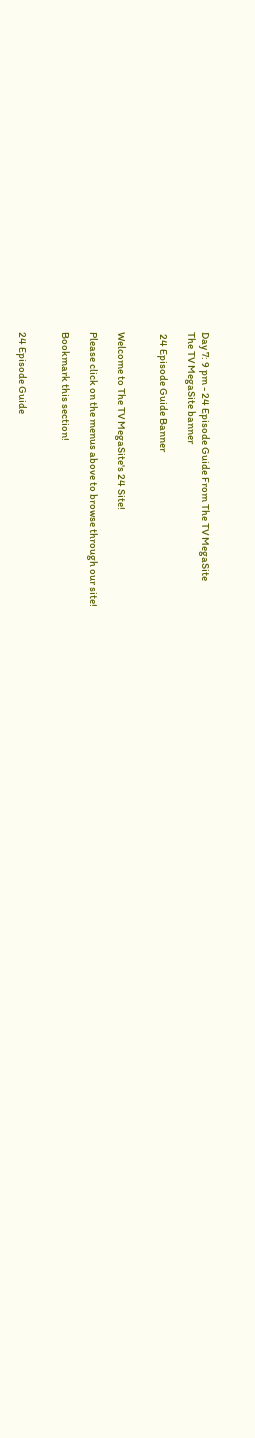Day 7: 9 pm - 24 Episode Guide From The TV MegaSite
The TV MegaSite banner

 24 Episode Guide Banner


Welcome to The TV MegaSite's 24 Site!

Please click on the menus above to browse through our site!

Bookmark this section!


24 Episode Guide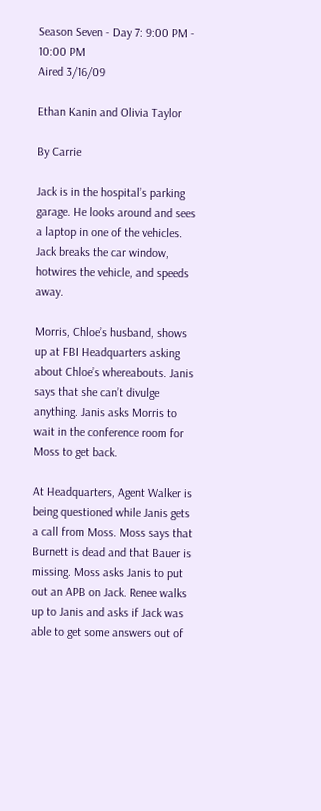Season Seven - Day 7: 9:00 PM - 10:00 PM
Aired 3/16/09

Ethan Kanin and Olivia Taylor

By Carrie

Jack is in the hospital’s parking garage. He looks around and sees a laptop in one of the vehicles. Jack breaks the car window, hotwires the vehicle, and speeds away.

Morris, Chloe’s husband, shows up at FBI Headquarters asking about Chloe’s whereabouts. Janis says that she can’t divulge anything. Janis asks Morris to wait in the conference room for Moss to get back.

At Headquarters, Agent Walker is being questioned while Janis gets a call from Moss. Moss says that Burnett is dead and that Bauer is missing. Moss asks Janis to put out an APB on Jack. Renee walks up to Janis and asks if Jack was able to get some answers out of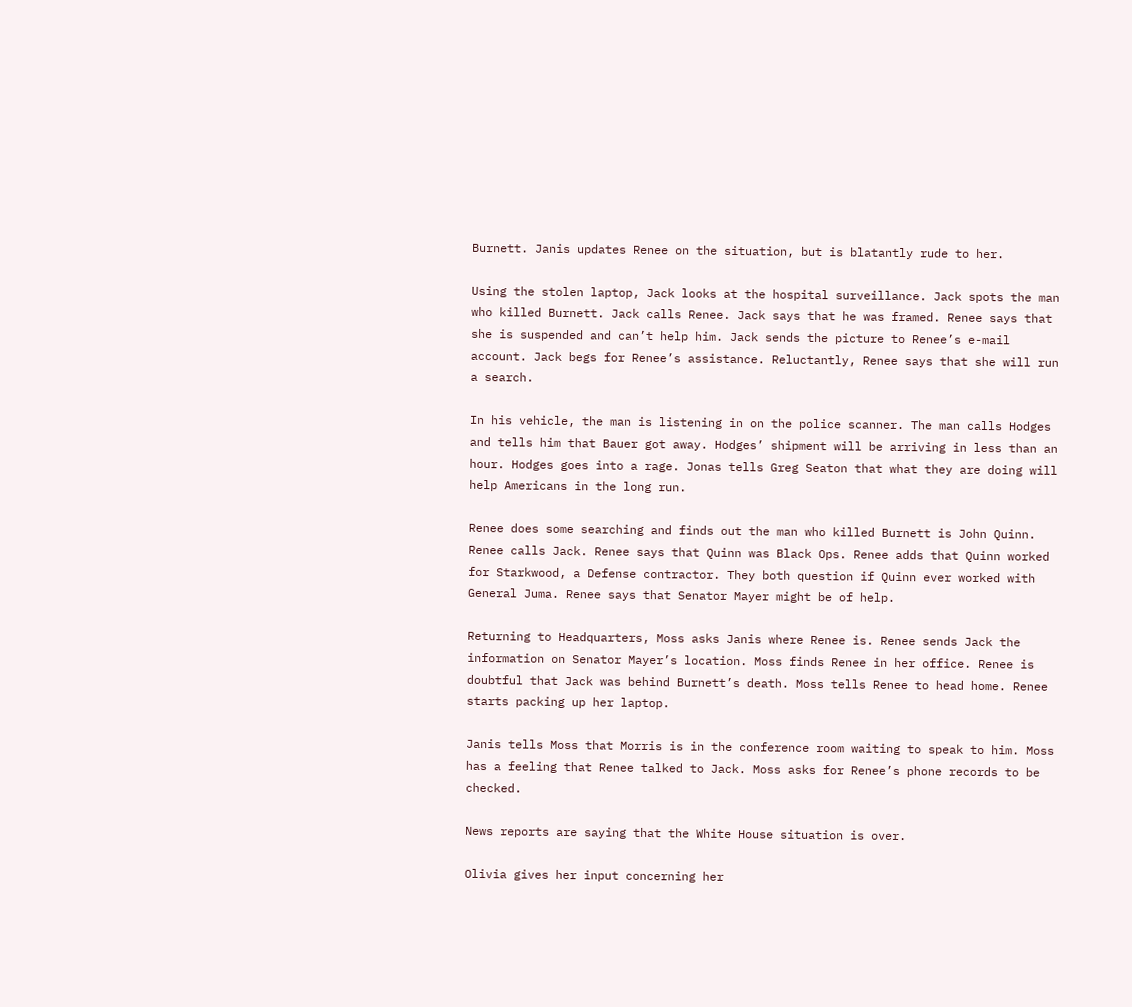Burnett. Janis updates Renee on the situation, but is blatantly rude to her.

Using the stolen laptop, Jack looks at the hospital surveillance. Jack spots the man who killed Burnett. Jack calls Renee. Jack says that he was framed. Renee says that she is suspended and can’t help him. Jack sends the picture to Renee’s e-mail account. Jack begs for Renee’s assistance. Reluctantly, Renee says that she will run a search.

In his vehicle, the man is listening in on the police scanner. The man calls Hodges and tells him that Bauer got away. Hodges’ shipment will be arriving in less than an hour. Hodges goes into a rage. Jonas tells Greg Seaton that what they are doing will help Americans in the long run.

Renee does some searching and finds out the man who killed Burnett is John Quinn. Renee calls Jack. Renee says that Quinn was Black Ops. Renee adds that Quinn worked for Starkwood, a Defense contractor. They both question if Quinn ever worked with General Juma. Renee says that Senator Mayer might be of help.

Returning to Headquarters, Moss asks Janis where Renee is. Renee sends Jack the information on Senator Mayer’s location. Moss finds Renee in her office. Renee is doubtful that Jack was behind Burnett’s death. Moss tells Renee to head home. Renee starts packing up her laptop.

Janis tells Moss that Morris is in the conference room waiting to speak to him. Moss has a feeling that Renee talked to Jack. Moss asks for Renee’s phone records to be checked.

News reports are saying that the White House situation is over.

Olivia gives her input concerning her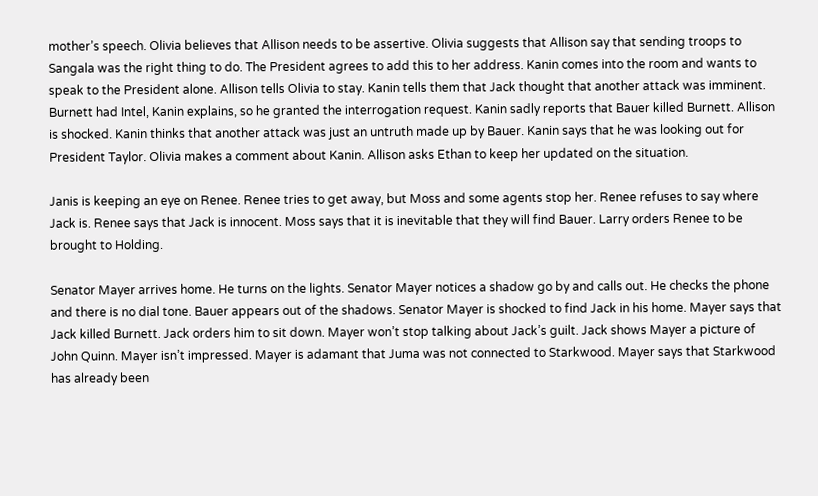mother’s speech. Olivia believes that Allison needs to be assertive. Olivia suggests that Allison say that sending troops to Sangala was the right thing to do. The President agrees to add this to her address. Kanin comes into the room and wants to speak to the President alone. Allison tells Olivia to stay. Kanin tells them that Jack thought that another attack was imminent. Burnett had Intel, Kanin explains, so he granted the interrogation request. Kanin sadly reports that Bauer killed Burnett. Allison is shocked. Kanin thinks that another attack was just an untruth made up by Bauer. Kanin says that he was looking out for President Taylor. Olivia makes a comment about Kanin. Allison asks Ethan to keep her updated on the situation.

Janis is keeping an eye on Renee. Renee tries to get away, but Moss and some agents stop her. Renee refuses to say where Jack is. Renee says that Jack is innocent. Moss says that it is inevitable that they will find Bauer. Larry orders Renee to be brought to Holding.

Senator Mayer arrives home. He turns on the lights. Senator Mayer notices a shadow go by and calls out. He checks the phone and there is no dial tone. Bauer appears out of the shadows. Senator Mayer is shocked to find Jack in his home. Mayer says that Jack killed Burnett. Jack orders him to sit down. Mayer won’t stop talking about Jack’s guilt. Jack shows Mayer a picture of John Quinn. Mayer isn’t impressed. Mayer is adamant that Juma was not connected to Starkwood. Mayer says that Starkwood has already been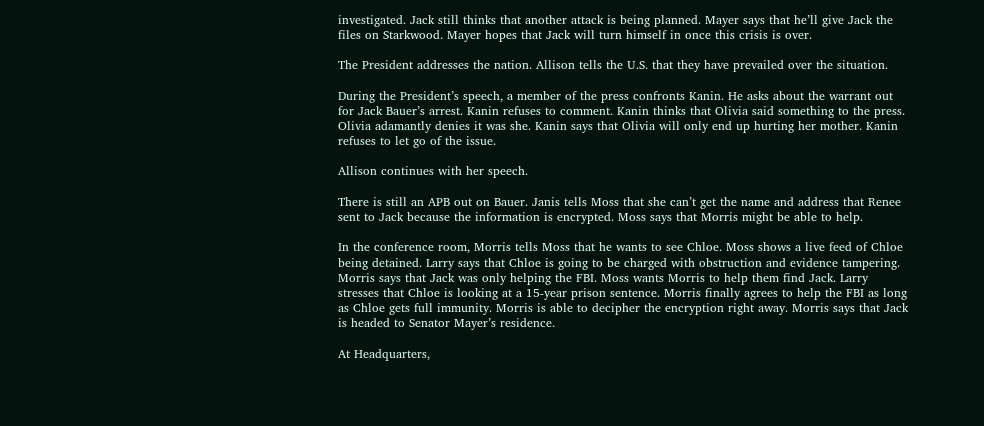investigated. Jack still thinks that another attack is being planned. Mayer says that he’ll give Jack the files on Starkwood. Mayer hopes that Jack will turn himself in once this crisis is over.

The President addresses the nation. Allison tells the U.S. that they have prevailed over the situation.

During the President’s speech, a member of the press confronts Kanin. He asks about the warrant out for Jack Bauer’s arrest. Kanin refuses to comment. Kanin thinks that Olivia said something to the press. Olivia adamantly denies it was she. Kanin says that Olivia will only end up hurting her mother. Kanin refuses to let go of the issue.

Allison continues with her speech.

There is still an APB out on Bauer. Janis tells Moss that she can’t get the name and address that Renee sent to Jack because the information is encrypted. Moss says that Morris might be able to help.

In the conference room, Morris tells Moss that he wants to see Chloe. Moss shows a live feed of Chloe being detained. Larry says that Chloe is going to be charged with obstruction and evidence tampering. Morris says that Jack was only helping the FBI. Moss wants Morris to help them find Jack. Larry stresses that Chloe is looking at a 15-year prison sentence. Morris finally agrees to help the FBI as long as Chloe gets full immunity. Morris is able to decipher the encryption right away. Morris says that Jack is headed to Senator Mayer’s residence.

At Headquarters,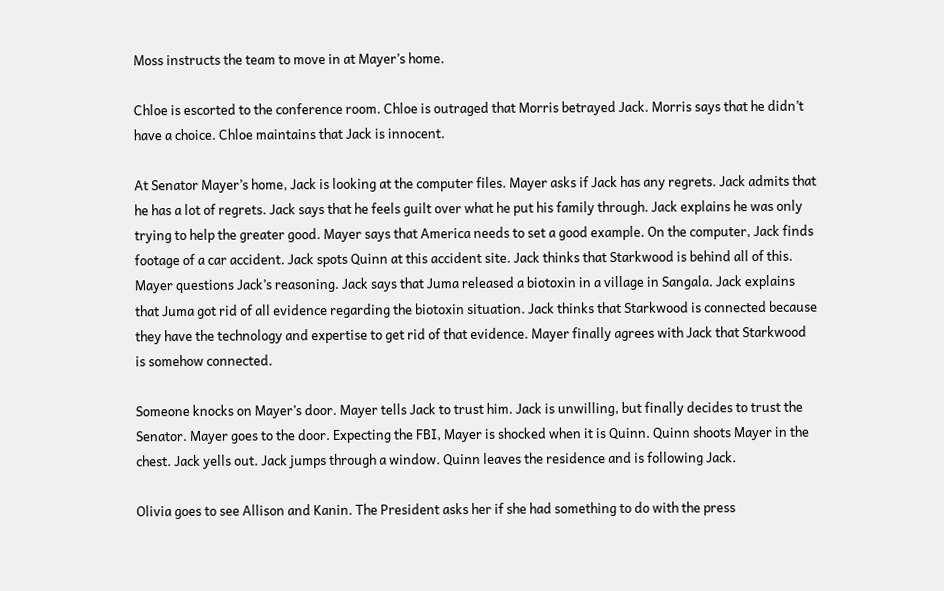Moss instructs the team to move in at Mayer’s home.

Chloe is escorted to the conference room. Chloe is outraged that Morris betrayed Jack. Morris says that he didn’t have a choice. Chloe maintains that Jack is innocent.

At Senator Mayer’s home, Jack is looking at the computer files. Mayer asks if Jack has any regrets. Jack admits that he has a lot of regrets. Jack says that he feels guilt over what he put his family through. Jack explains he was only trying to help the greater good. Mayer says that America needs to set a good example. On the computer, Jack finds footage of a car accident. Jack spots Quinn at this accident site. Jack thinks that Starkwood is behind all of this. Mayer questions Jack’s reasoning. Jack says that Juma released a biotoxin in a village in Sangala. Jack explains that Juma got rid of all evidence regarding the biotoxin situation. Jack thinks that Starkwood is connected because they have the technology and expertise to get rid of that evidence. Mayer finally agrees with Jack that Starkwood is somehow connected.

Someone knocks on Mayer’s door. Mayer tells Jack to trust him. Jack is unwilling, but finally decides to trust the Senator. Mayer goes to the door. Expecting the FBI, Mayer is shocked when it is Quinn. Quinn shoots Mayer in the chest. Jack yells out. Jack jumps through a window. Quinn leaves the residence and is following Jack.

Olivia goes to see Allison and Kanin. The President asks her if she had something to do with the press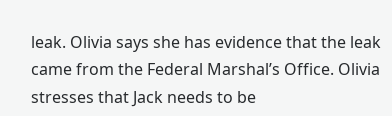leak. Olivia says she has evidence that the leak came from the Federal Marshal’s Office. Olivia stresses that Jack needs to be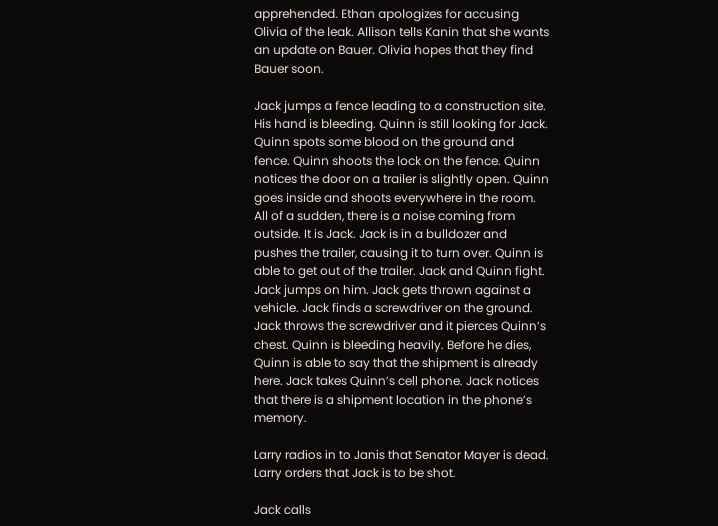apprehended. Ethan apologizes for accusing Olivia of the leak. Allison tells Kanin that she wants an update on Bauer. Olivia hopes that they find Bauer soon.

Jack jumps a fence leading to a construction site. His hand is bleeding. Quinn is still looking for Jack. Quinn spots some blood on the ground and fence. Quinn shoots the lock on the fence. Quinn notices the door on a trailer is slightly open. Quinn goes inside and shoots everywhere in the room. All of a sudden, there is a noise coming from outside. It is Jack. Jack is in a bulldozer and pushes the trailer, causing it to turn over. Quinn is able to get out of the trailer. Jack and Quinn fight. Jack jumps on him. Jack gets thrown against a vehicle. Jack finds a screwdriver on the ground. Jack throws the screwdriver and it pierces Quinn’s chest. Quinn is bleeding heavily. Before he dies, Quinn is able to say that the shipment is already here. Jack takes Quinn’s cell phone. Jack notices that there is a shipment location in the phone’s memory.

Larry radios in to Janis that Senator Mayer is dead. Larry orders that Jack is to be shot.

Jack calls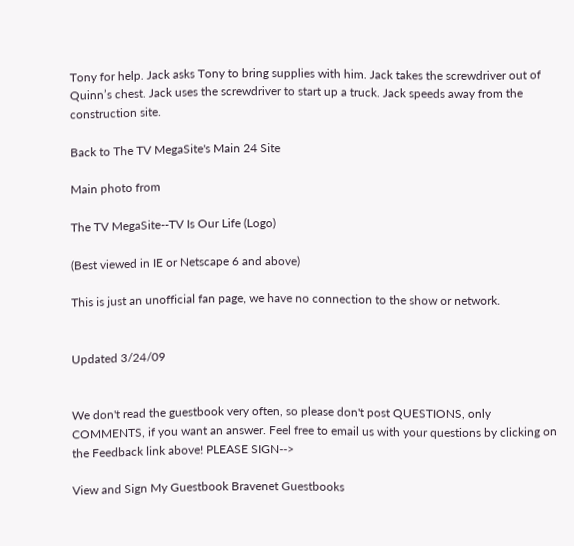Tony for help. Jack asks Tony to bring supplies with him. Jack takes the screwdriver out of Quinn’s chest. Jack uses the screwdriver to start up a truck. Jack speeds away from the construction site.

Back to The TV MegaSite's Main 24 Site

Main photo from

The TV MegaSite--TV Is Our Life (Logo)

(Best viewed in IE or Netscape 6 and above)

This is just an unofficial fan page, we have no connection to the show or network.


Updated 3/24/09


We don't read the guestbook very often, so please don't post QUESTIONS, only COMMENTS, if you want an answer. Feel free to email us with your questions by clicking on the Feedback link above! PLEASE SIGN-->

View and Sign My Guestbook Bravenet Guestbooks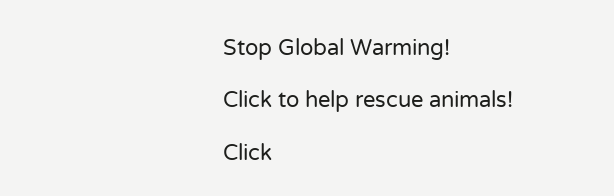Stop Global Warming!

Click to help rescue animals!

Click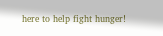here to help fight hunger!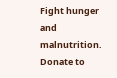Fight hunger and malnutrition.
Donate to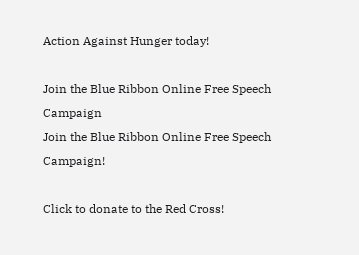Action Against Hunger today!

Join the Blue Ribbon Online Free Speech Campaign
Join the Blue Ribbon Online Free Speech Campaign!

Click to donate to the Red Cross!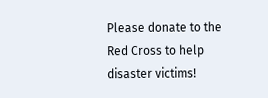Please donate to the Red Cross to help disaster victims!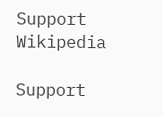Support Wikipedia

Support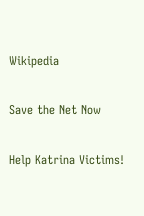Wikipedia

Save the Net Now

Help Katrina Victims!